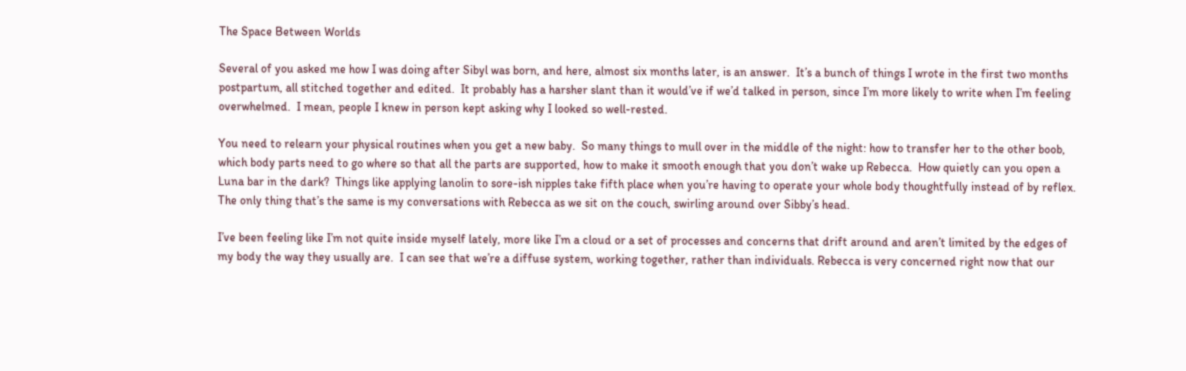The Space Between Worlds

Several of you asked me how I was doing after Sibyl was born, and here, almost six months later, is an answer.  It’s a bunch of things I wrote in the first two months postpartum, all stitched together and edited.  It probably has a harsher slant than it would’ve if we’d talked in person, since I’m more likely to write when I’m feeling overwhelmed.  I mean, people I knew in person kept asking why I looked so well-rested.

You need to relearn your physical routines when you get a new baby.  So many things to mull over in the middle of the night: how to transfer her to the other boob, which body parts need to go where so that all the parts are supported, how to make it smooth enough that you don’t wake up Rebecca.  How quietly can you open a Luna bar in the dark?  Things like applying lanolin to sore-ish nipples take fifth place when you’re having to operate your whole body thoughtfully instead of by reflex. The only thing that’s the same is my conversations with Rebecca as we sit on the couch, swirling around over Sibby’s head.

I’ve been feeling like I’m not quite inside myself lately, more like I’m a cloud or a set of processes and concerns that drift around and aren’t limited by the edges of my body the way they usually are.  I can see that we’re a diffuse system, working together, rather than individuals. Rebecca is very concerned right now that our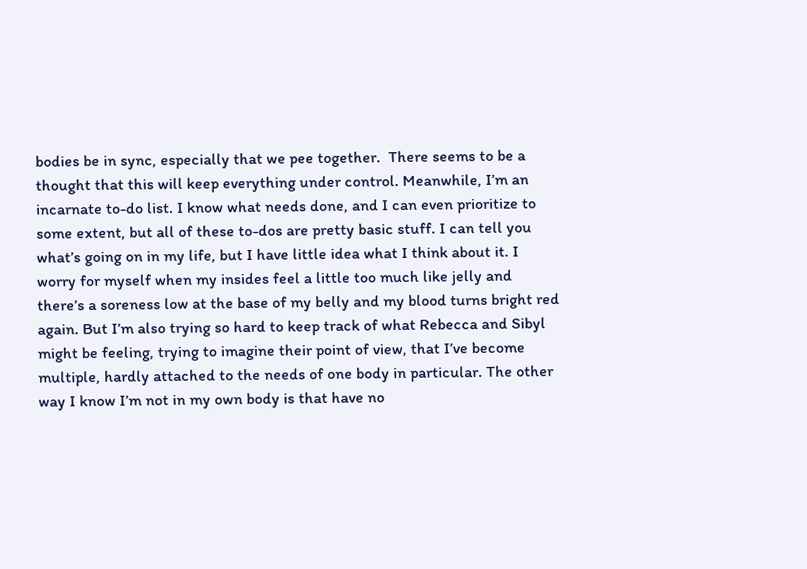bodies be in sync, especially that we pee together.  There seems to be a thought that this will keep everything under control. Meanwhile, I’m an incarnate to-do list. I know what needs done, and I can even prioritize to some extent, but all of these to-dos are pretty basic stuff. I can tell you what’s going on in my life, but I have little idea what I think about it. I worry for myself when my insides feel a little too much like jelly and there’s a soreness low at the base of my belly and my blood turns bright red again. But I’m also trying so hard to keep track of what Rebecca and Sibyl might be feeling, trying to imagine their point of view, that I’ve become multiple, hardly attached to the needs of one body in particular. The other way I know I’m not in my own body is that have no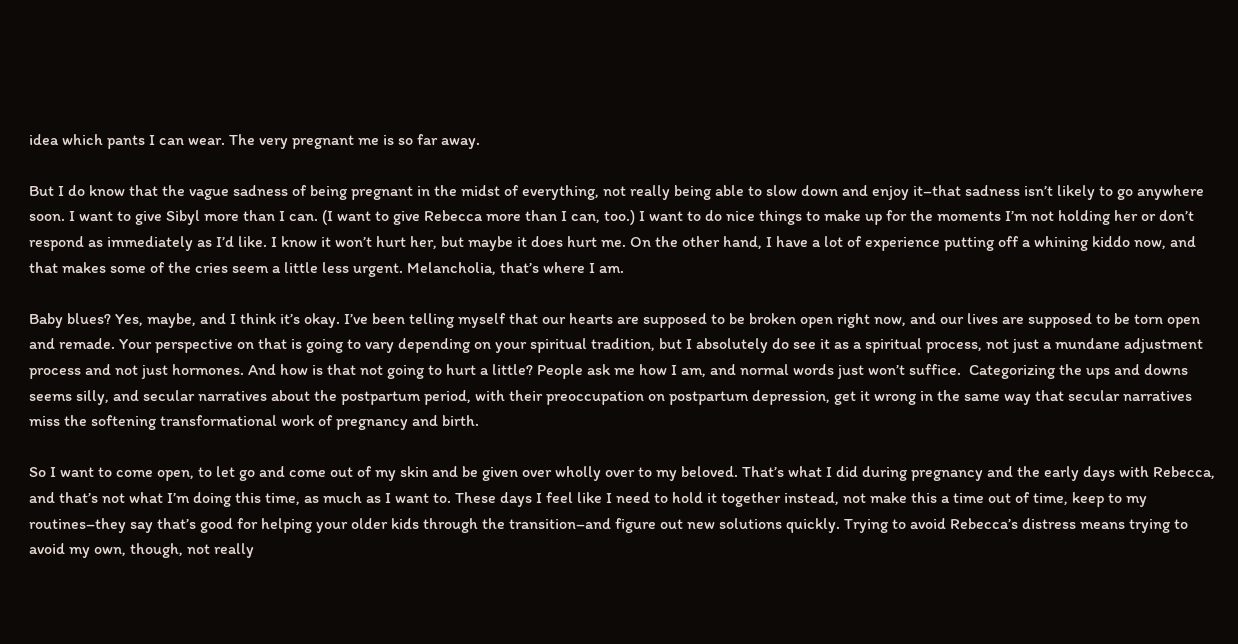idea which pants I can wear. The very pregnant me is so far away.

But I do know that the vague sadness of being pregnant in the midst of everything, not really being able to slow down and enjoy it–that sadness isn’t likely to go anywhere soon. I want to give Sibyl more than I can. (I want to give Rebecca more than I can, too.) I want to do nice things to make up for the moments I’m not holding her or don’t respond as immediately as I’d like. I know it won’t hurt her, but maybe it does hurt me. On the other hand, I have a lot of experience putting off a whining kiddo now, and that makes some of the cries seem a little less urgent. Melancholia, that’s where I am.

Baby blues? Yes, maybe, and I think it’s okay. I’ve been telling myself that our hearts are supposed to be broken open right now, and our lives are supposed to be torn open and remade. Your perspective on that is going to vary depending on your spiritual tradition, but I absolutely do see it as a spiritual process, not just a mundane adjustment process and not just hormones. And how is that not going to hurt a little? People ask me how I am, and normal words just won’t suffice.  Categorizing the ups and downs seems silly, and secular narratives about the postpartum period, with their preoccupation on postpartum depression, get it wrong in the same way that secular narratives miss the softening transformational work of pregnancy and birth.

So I want to come open, to let go and come out of my skin and be given over wholly over to my beloved. That’s what I did during pregnancy and the early days with Rebecca, and that’s not what I’m doing this time, as much as I want to. These days I feel like I need to hold it together instead, not make this a time out of time, keep to my routines–they say that’s good for helping your older kids through the transition–and figure out new solutions quickly. Trying to avoid Rebecca’s distress means trying to avoid my own, though, not really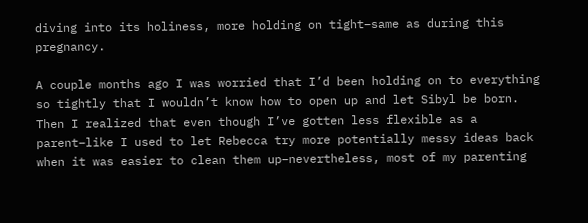diving into its holiness, more holding on tight–same as during this pregnancy.

A couple months ago I was worried that I’d been holding on to everything so tightly that I wouldn’t know how to open up and let Sibyl be born. Then I realized that even though I’ve gotten less flexible as a parent–like I used to let Rebecca try more potentially messy ideas back when it was easier to clean them up–nevertheless, most of my parenting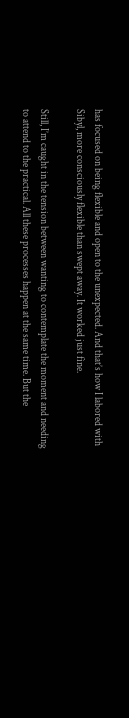has focused on being flexible and open to the unexpected. And that’s how I labored with Sibyl, more consciously flexible than swept away. It worked just fine.

Still, I’m caught in the tension between wanting to contemplate the moment and needing to attend to the practical. All these processes happen at the same time. But the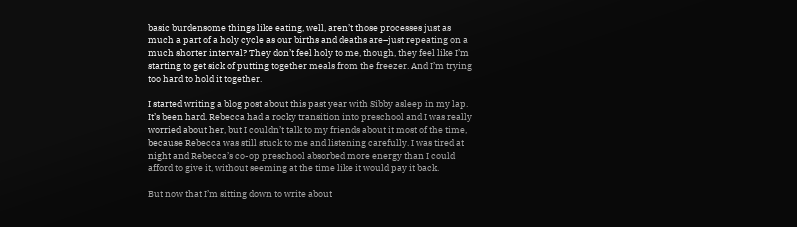basic burdensome things like eating, well, aren’t those processes just as much a part of a holy cycle as our births and deaths are–just repeating on a much shorter interval? They don’t feel holy to me, though, they feel like I’m starting to get sick of putting together meals from the freezer. And I’m trying too hard to hold it together.

I started writing a blog post about this past year with Sibby asleep in my lap. It’s been hard. Rebecca had a rocky transition into preschool and I was really worried about her, but I couldn’t talk to my friends about it most of the time, because Rebecca was still stuck to me and listening carefully. I was tired at night and Rebecca’s co-op preschool absorbed more energy than I could afford to give it, without seeming at the time like it would pay it back.

But now that I’m sitting down to write about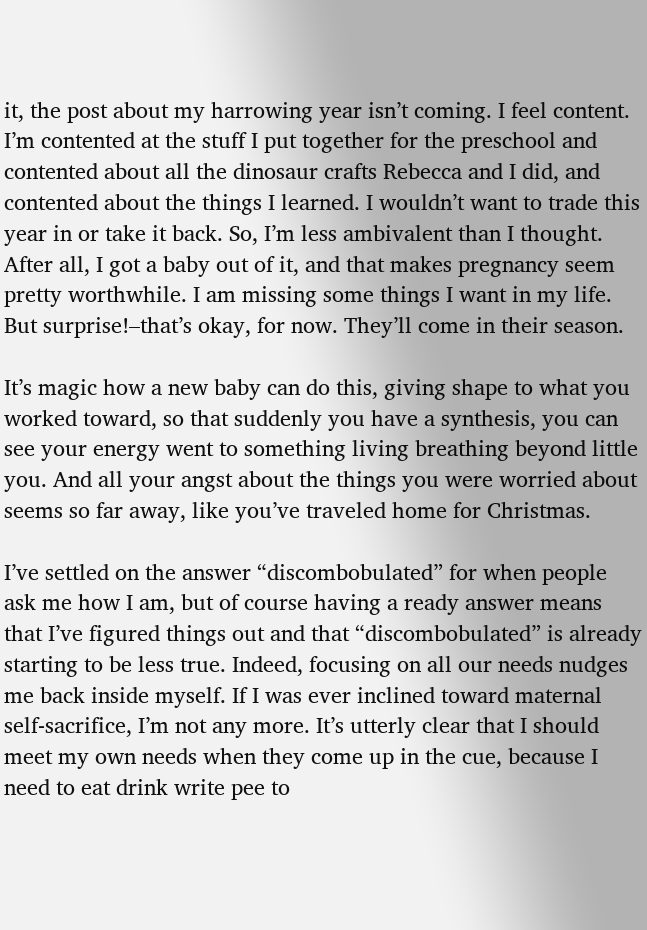it, the post about my harrowing year isn’t coming. I feel content. I’m contented at the stuff I put together for the preschool and contented about all the dinosaur crafts Rebecca and I did, and contented about the things I learned. I wouldn’t want to trade this year in or take it back. So, I’m less ambivalent than I thought. After all, I got a baby out of it, and that makes pregnancy seem pretty worthwhile. I am missing some things I want in my life. But surprise!–that’s okay, for now. They’ll come in their season.

It’s magic how a new baby can do this, giving shape to what you worked toward, so that suddenly you have a synthesis, you can see your energy went to something living breathing beyond little you. And all your angst about the things you were worried about seems so far away, like you’ve traveled home for Christmas.

I’ve settled on the answer “discombobulated” for when people ask me how I am, but of course having a ready answer means that I’ve figured things out and that “discombobulated” is already starting to be less true. Indeed, focusing on all our needs nudges me back inside myself. If I was ever inclined toward maternal self-sacrifice, I’m not any more. It’s utterly clear that I should meet my own needs when they come up in the cue, because I need to eat drink write pee to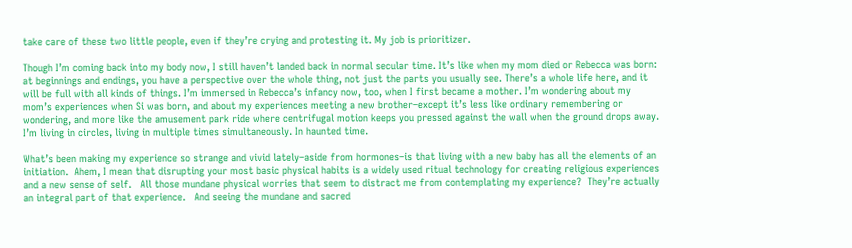take care of these two little people, even if they’re crying and protesting it. My job is prioritizer.

Though I’m coming back into my body now, I still haven’t landed back in normal secular time. It’s like when my mom died or Rebecca was born: at beginnings and endings, you have a perspective over the whole thing, not just the parts you usually see. There’s a whole life here, and it will be full with all kinds of things. I’m immersed in Rebecca’s infancy now, too, when I first became a mother. I’m wondering about my mom’s experiences when Si was born, and about my experiences meeting a new brother–except it’s less like ordinary remembering or wondering, and more like the amusement park ride where centrifugal motion keeps you pressed against the wall when the ground drops away. I’m living in circles, living in multiple times simultaneously. In haunted time.

What’s been making my experience so strange and vivid lately–aside from hormones–is that living with a new baby has all the elements of an initiation.  Ahem, I mean that disrupting your most basic physical habits is a widely used ritual technology for creating religious experiences and a new sense of self.   All those mundane physical worries that seem to distract me from contemplating my experience?  They’re actually an integral part of that experience.   And seeing the mundane and sacred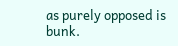as purely opposed is bunk.